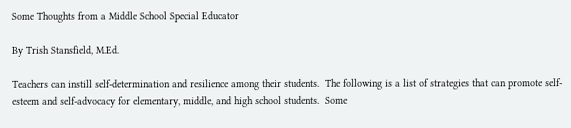Some Thoughts from a Middle School Special Educator

By Trish Stansfield, M.Ed.

Teachers can instill self-determination and resilience among their students.  The following is a list of strategies that can promote self-esteem and self-advocacy for elementary, middle, and high school students.  Some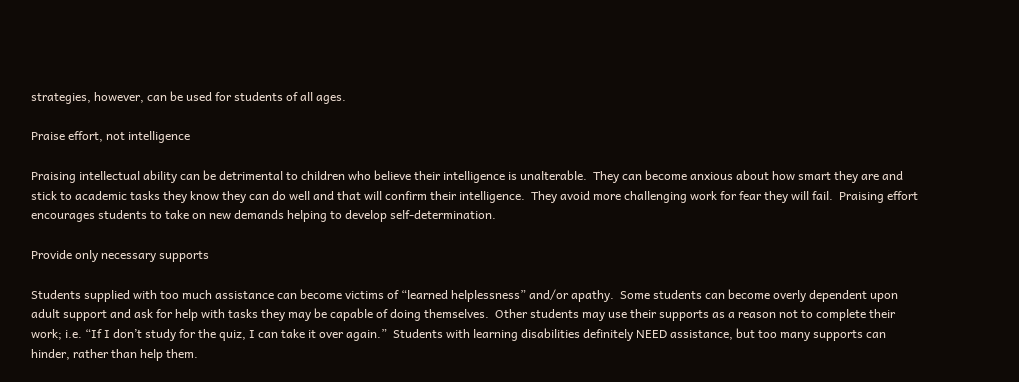strategies, however, can be used for students of all ages.

Praise effort, not intelligence

Praising intellectual ability can be detrimental to children who believe their intelligence is unalterable.  They can become anxious about how smart they are and stick to academic tasks they know they can do well and that will confirm their intelligence.  They avoid more challenging work for fear they will fail.  Praising effort encourages students to take on new demands helping to develop self-determination.

Provide only necessary supports

Students supplied with too much assistance can become victims of “learned helplessness” and/or apathy.  Some students can become overly dependent upon adult support and ask for help with tasks they may be capable of doing themselves.  Other students may use their supports as a reason not to complete their work; i.e. “If I don’t study for the quiz, I can take it over again.”  Students with learning disabilities definitely NEED assistance, but too many supports can hinder, rather than help them.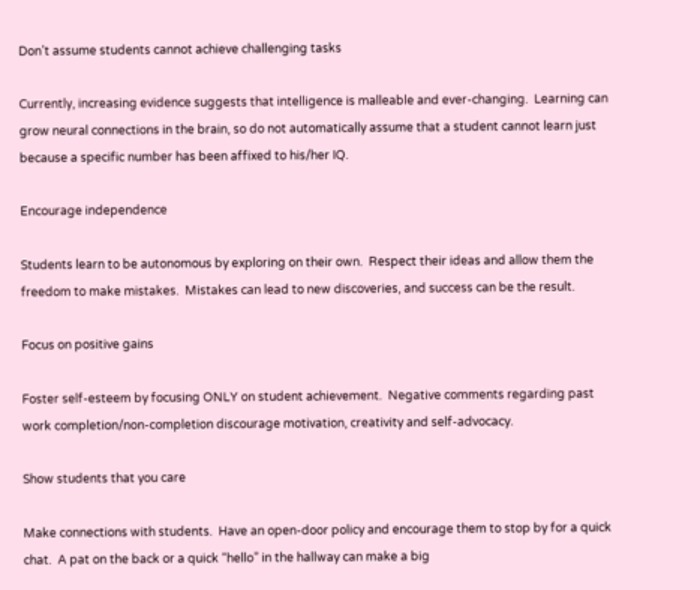Don’t assume students cannot achieve challenging tasks

Currently, increasing evidence suggests that intelligence is malleable and ever-changing.  Learning can grow neural connections in the brain, so do not automatically assume that a student cannot learn just because a specific number has been affixed to his/her IQ.

Encourage independence

Students learn to be autonomous by exploring on their own.  Respect their ideas and allow them the freedom to make mistakes.  Mistakes can lead to new discoveries, and success can be the result.

Focus on positive gains

Foster self-esteem by focusing ONLY on student achievement.  Negative comments regarding past work completion/non-completion discourage motivation, creativity and self-advocacy.

Show students that you care

Make connections with students.  Have an open-door policy and encourage them to stop by for a quick chat.  A pat on the back or a quick “hello” in the hallway can make a big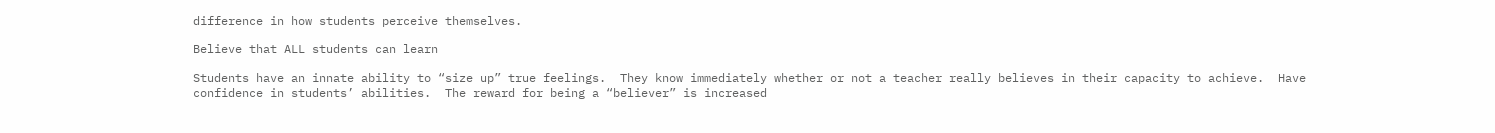difference in how students perceive themselves.

Believe that ALL students can learn

Students have an innate ability to “size up” true feelings.  They know immediately whether or not a teacher really believes in their capacity to achieve.  Have confidence in students’ abilities.  The reward for being a “believer” is increased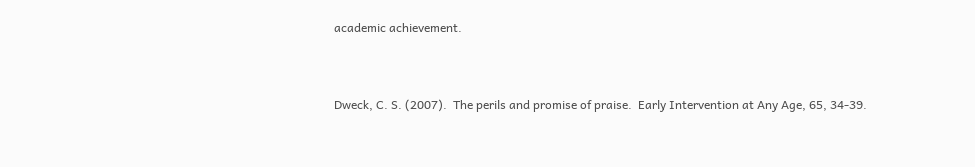academic achievement.


Dweck, C. S. (2007).  The perils and promise of praise.  Early Intervention at Any Age, 65, 34-39.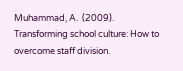Muhammad, A.  (2009).  Transforming school culture: How to overcome staff division.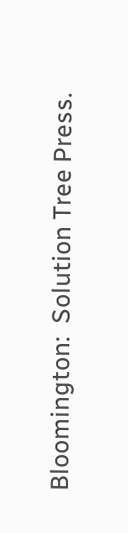Bloomington:  Solution Tree Press.